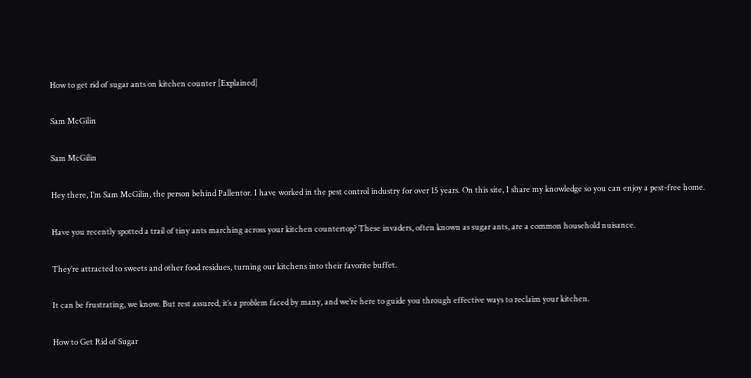How to get rid of sugar ants on kitchen counter [Explained]

Sam McGilin

Sam McGilin

Hey there, I’m Sam McGilin, the person behind Pallentor. I have worked in the pest control industry for over 15 years. On this site, I share my knowledge so you can enjoy a pest-free home.

Have you recently spotted a trail of tiny ants marching across your kitchen countertop? These invaders, often known as sugar ants, are a common household nuisance.

They’re attracted to sweets and other food residues, turning our kitchens into their favorite buffet.

It can be frustrating, we know. But rest assured, it’s a problem faced by many, and we’re here to guide you through effective ways to reclaim your kitchen.

How to Get Rid of Sugar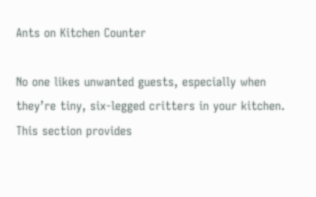Ants on Kitchen Counter

No one likes unwanted guests, especially when they’re tiny, six-legged critters in your kitchen. This section provides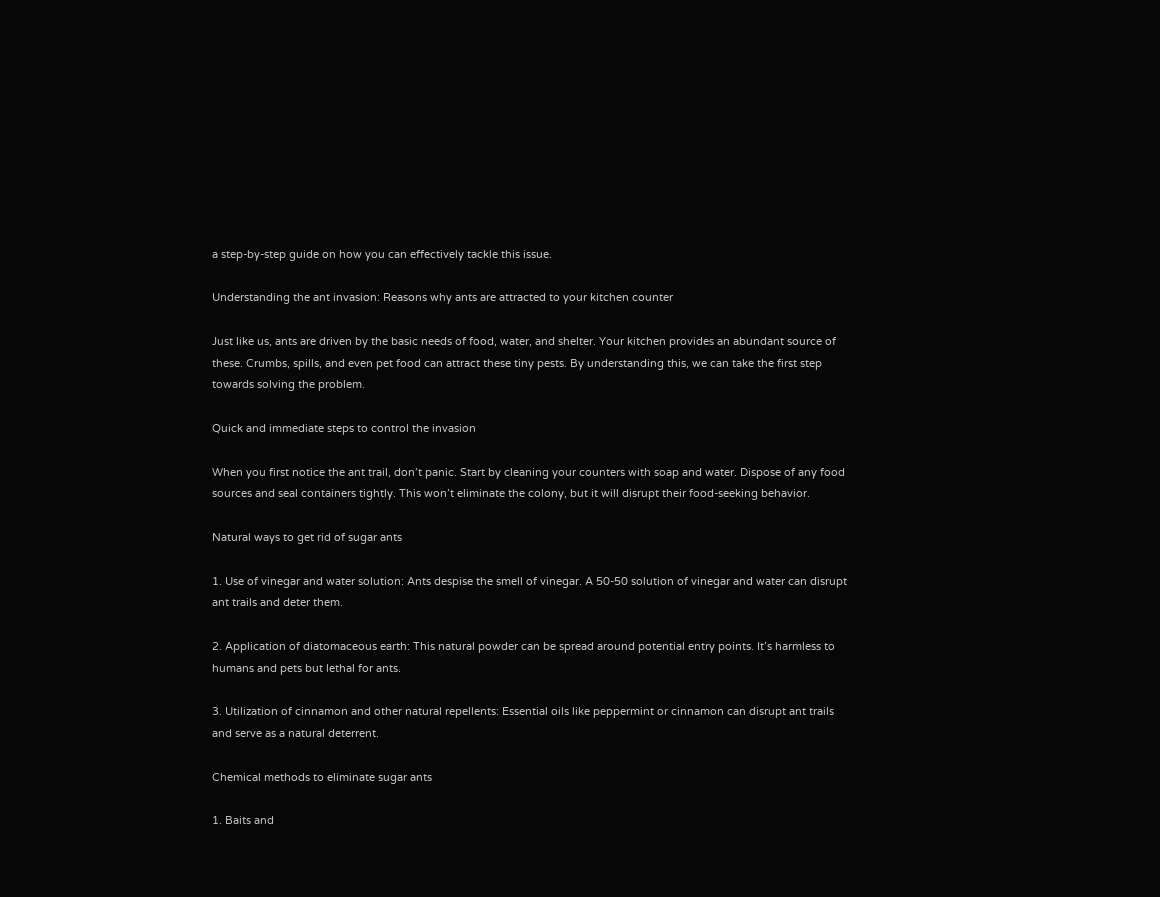a step-by-step guide on how you can effectively tackle this issue.

Understanding the ant invasion: Reasons why ants are attracted to your kitchen counter

Just like us, ants are driven by the basic needs of food, water, and shelter. Your kitchen provides an abundant source of these. Crumbs, spills, and even pet food can attract these tiny pests. By understanding this, we can take the first step towards solving the problem.

Quick and immediate steps to control the invasion

When you first notice the ant trail, don’t panic. Start by cleaning your counters with soap and water. Dispose of any food sources and seal containers tightly. This won’t eliminate the colony, but it will disrupt their food-seeking behavior.

Natural ways to get rid of sugar ants

1. Use of vinegar and water solution: Ants despise the smell of vinegar. A 50-50 solution of vinegar and water can disrupt ant trails and deter them.

2. Application of diatomaceous earth: This natural powder can be spread around potential entry points. It’s harmless to humans and pets but lethal for ants.

3. Utilization of cinnamon and other natural repellents: Essential oils like peppermint or cinnamon can disrupt ant trails and serve as a natural deterrent.

Chemical methods to eliminate sugar ants

1. Baits and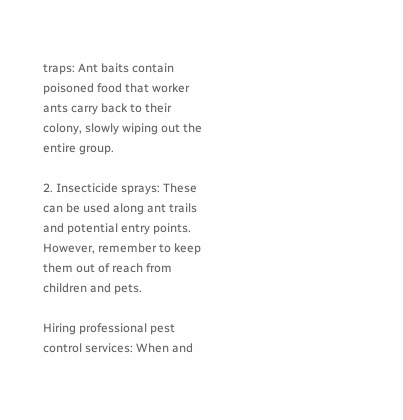traps: Ant baits contain poisoned food that worker ants carry back to their colony, slowly wiping out the entire group.

2. Insecticide sprays: These can be used along ant trails and potential entry points. However, remember to keep them out of reach from children and pets.

Hiring professional pest control services: When and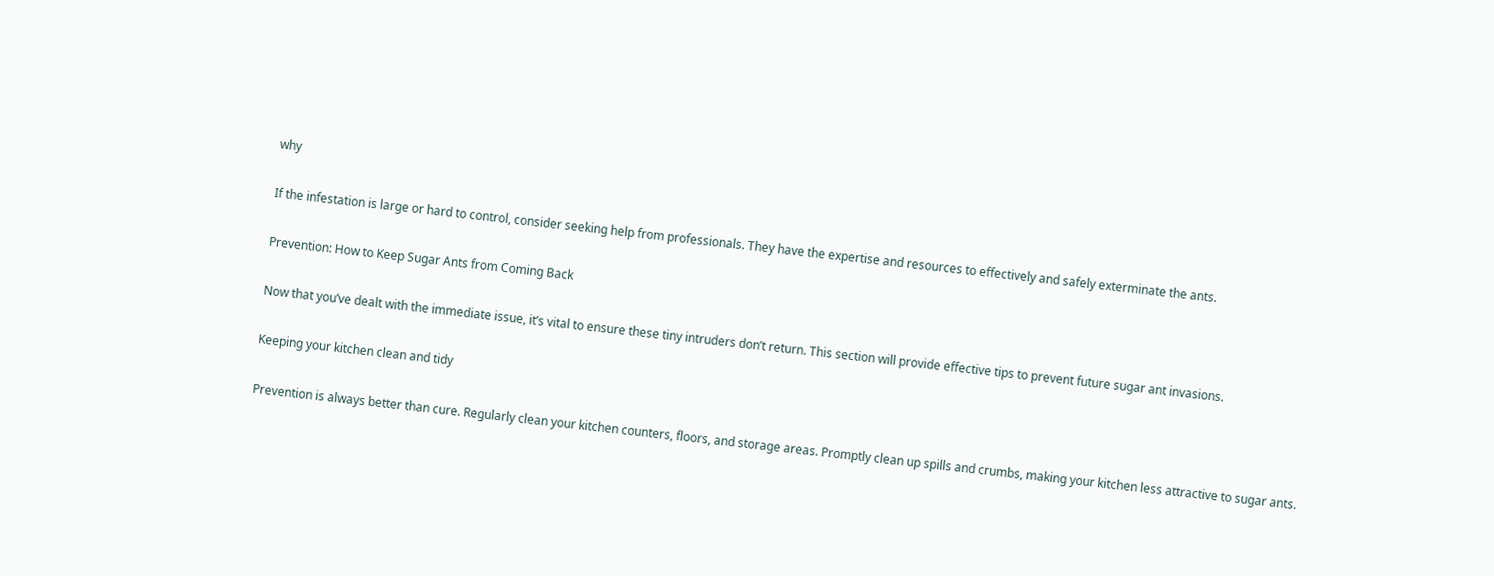why

If the infestation is large or hard to control, consider seeking help from professionals. They have the expertise and resources to effectively and safely exterminate the ants.

Prevention: How to Keep Sugar Ants from Coming Back

Now that you’ve dealt with the immediate issue, it’s vital to ensure these tiny intruders don’t return. This section will provide effective tips to prevent future sugar ant invasions.

Keeping your kitchen clean and tidy

Prevention is always better than cure. Regularly clean your kitchen counters, floors, and storage areas. Promptly clean up spills and crumbs, making your kitchen less attractive to sugar ants.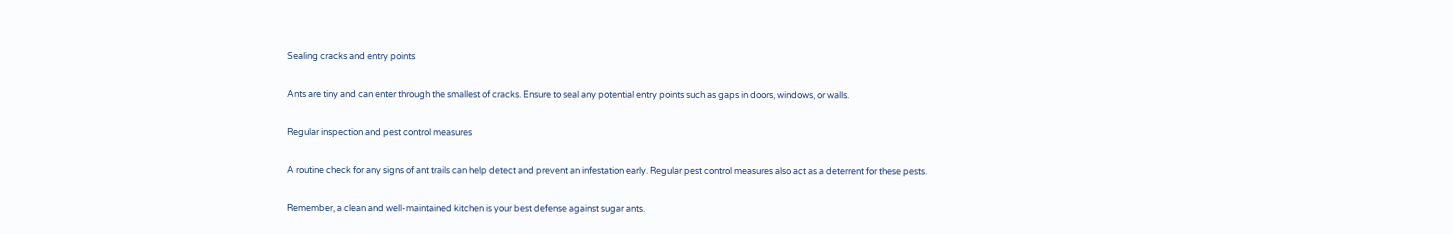Sealing cracks and entry points

Ants are tiny and can enter through the smallest of cracks. Ensure to seal any potential entry points such as gaps in doors, windows, or walls.

Regular inspection and pest control measures

A routine check for any signs of ant trails can help detect and prevent an infestation early. Regular pest control measures also act as a deterrent for these pests.

Remember, a clean and well-maintained kitchen is your best defense against sugar ants.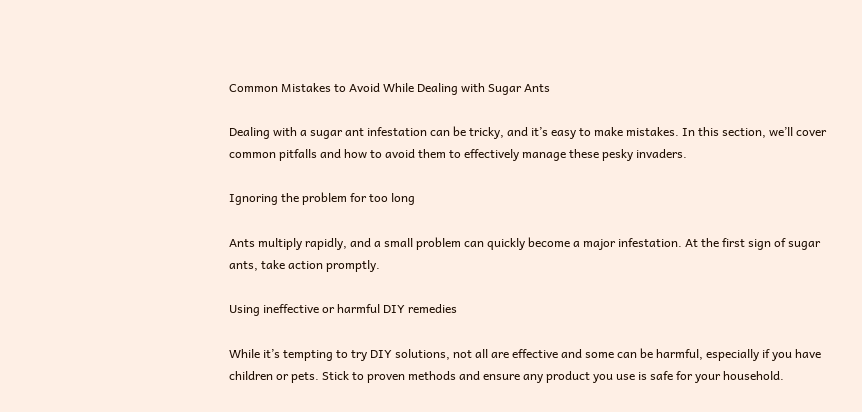Common Mistakes to Avoid While Dealing with Sugar Ants

Dealing with a sugar ant infestation can be tricky, and it’s easy to make mistakes. In this section, we’ll cover common pitfalls and how to avoid them to effectively manage these pesky invaders.

Ignoring the problem for too long

Ants multiply rapidly, and a small problem can quickly become a major infestation. At the first sign of sugar ants, take action promptly.

Using ineffective or harmful DIY remedies

While it’s tempting to try DIY solutions, not all are effective and some can be harmful, especially if you have children or pets. Stick to proven methods and ensure any product you use is safe for your household.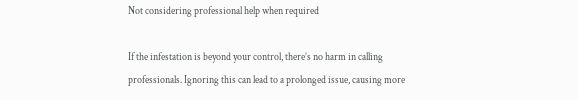Not considering professional help when required

If the infestation is beyond your control, there’s no harm in calling professionals. Ignoring this can lead to a prolonged issue, causing more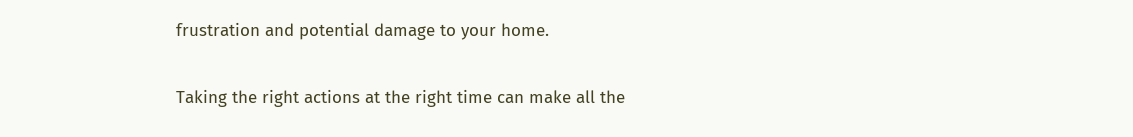frustration and potential damage to your home.

Taking the right actions at the right time can make all the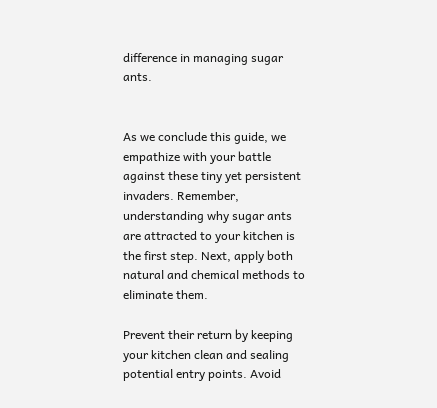difference in managing sugar ants.


As we conclude this guide, we empathize with your battle against these tiny yet persistent invaders. Remember, understanding why sugar ants are attracted to your kitchen is the first step. Next, apply both natural and chemical methods to eliminate them.

Prevent their return by keeping your kitchen clean and sealing potential entry points. Avoid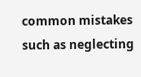common mistakes such as neglecting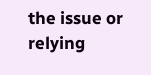the issue or relying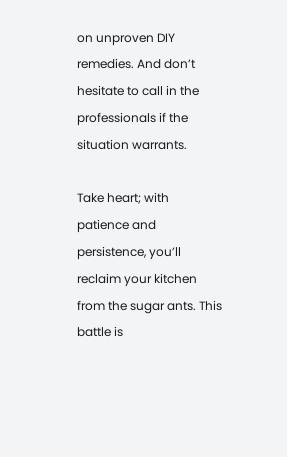on unproven DIY remedies. And don’t hesitate to call in the professionals if the situation warrants.

Take heart; with patience and persistence, you’ll reclaim your kitchen from the sugar ants. This battle is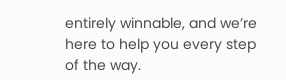entirely winnable, and we’re here to help you every step of the way.